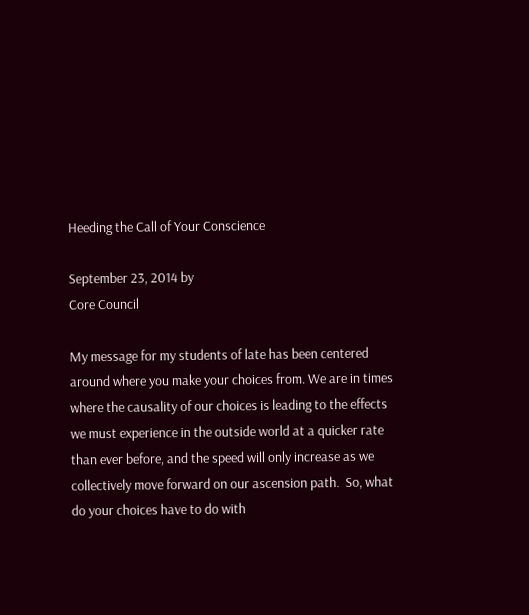Heeding the Call of Your Conscience

September 23, 2014 by
Core Council

My message for my students of late has been centered around where you make your choices from. We are in times where the causality of our choices is leading to the effects we must experience in the outside world at a quicker rate than ever before, and the speed will only increase as we collectively move forward on our ascension path.  So, what do your choices have to do with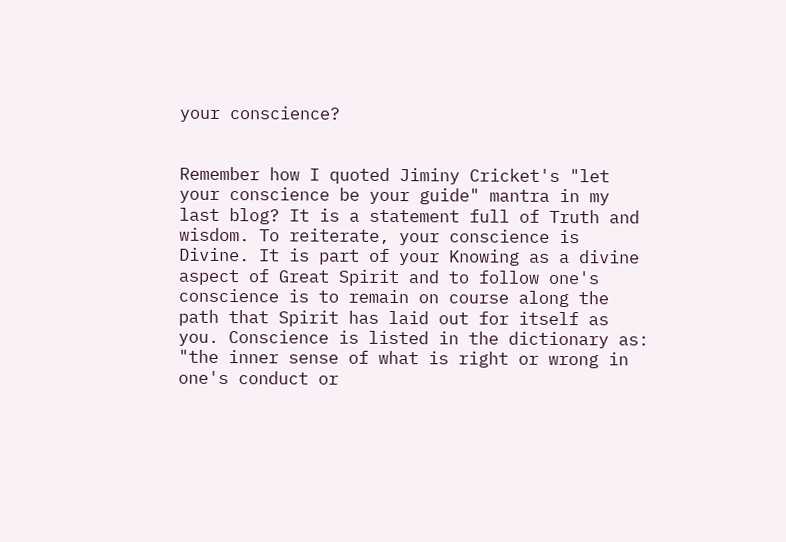your conscience?


Remember how I quoted Jiminy Cricket's "let your conscience be your guide" mantra in my last blog? It is a statement full of Truth and wisdom. To reiterate, your conscience is Divine. It is part of your Knowing as a divine aspect of Great Spirit and to follow one's conscience is to remain on course along the path that Spirit has laid out for itself as you. Conscience is listed in the dictionary as:  "the inner sense of what is right or wrong in one's conduct or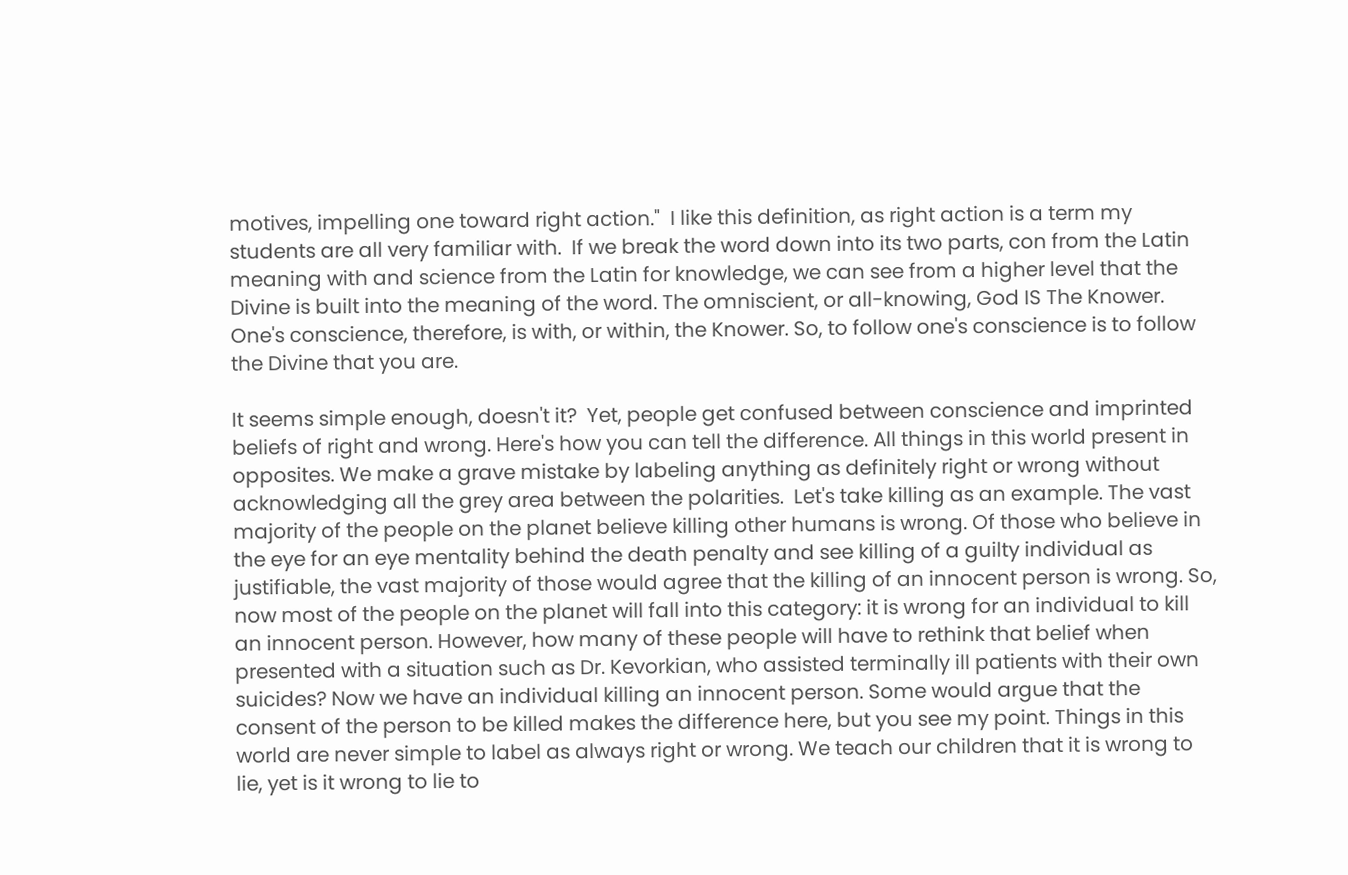motives, impelling one toward right action."  I like this definition, as right action is a term my students are all very familiar with.  If we break the word down into its two parts, con from the Latin meaning with and science from the Latin for knowledge, we can see from a higher level that the Divine is built into the meaning of the word. The omniscient, or all-knowing, God IS The Knower. One's conscience, therefore, is with, or within, the Knower. So, to follow one's conscience is to follow the Divine that you are.

It seems simple enough, doesn't it?  Yet, people get confused between conscience and imprinted beliefs of right and wrong. Here's how you can tell the difference. All things in this world present in opposites. We make a grave mistake by labeling anything as definitely right or wrong without acknowledging all the grey area between the polarities.  Let's take killing as an example. The vast majority of the people on the planet believe killing other humans is wrong. Of those who believe in the eye for an eye mentality behind the death penalty and see killing of a guilty individual as justifiable, the vast majority of those would agree that the killing of an innocent person is wrong. So, now most of the people on the planet will fall into this category: it is wrong for an individual to kill an innocent person. However, how many of these people will have to rethink that belief when presented with a situation such as Dr. Kevorkian, who assisted terminally ill patients with their own suicides? Now we have an individual killing an innocent person. Some would argue that the consent of the person to be killed makes the difference here, but you see my point. Things in this world are never simple to label as always right or wrong. We teach our children that it is wrong to lie, yet is it wrong to lie to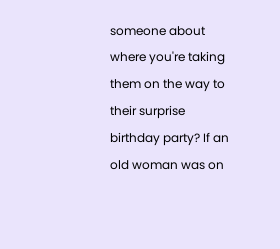someone about where you're taking them on the way to their surprise birthday party? If an old woman was on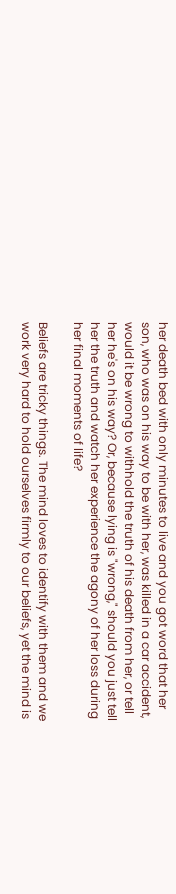her death bed with only minutes to live and you got word that her son, who was on his way to be with her, was killed in a car accident, would it be wrong to withhold the truth of his death from her, or tell her he's on his way? Or, because lying is "wrong," should you just tell her the truth and watch her experience the agony of her loss during her final moments of life?

Beliefs are tricky things. The mind loves to identify with them and we work very hard to hold ourselves firmly to our beliefs, yet the mind is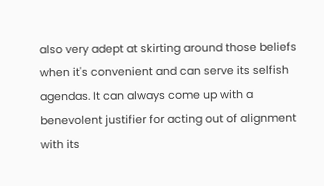also very adept at skirting around those beliefs when it's convenient and can serve its selfish agendas. It can always come up with a benevolent justifier for acting out of alignment with its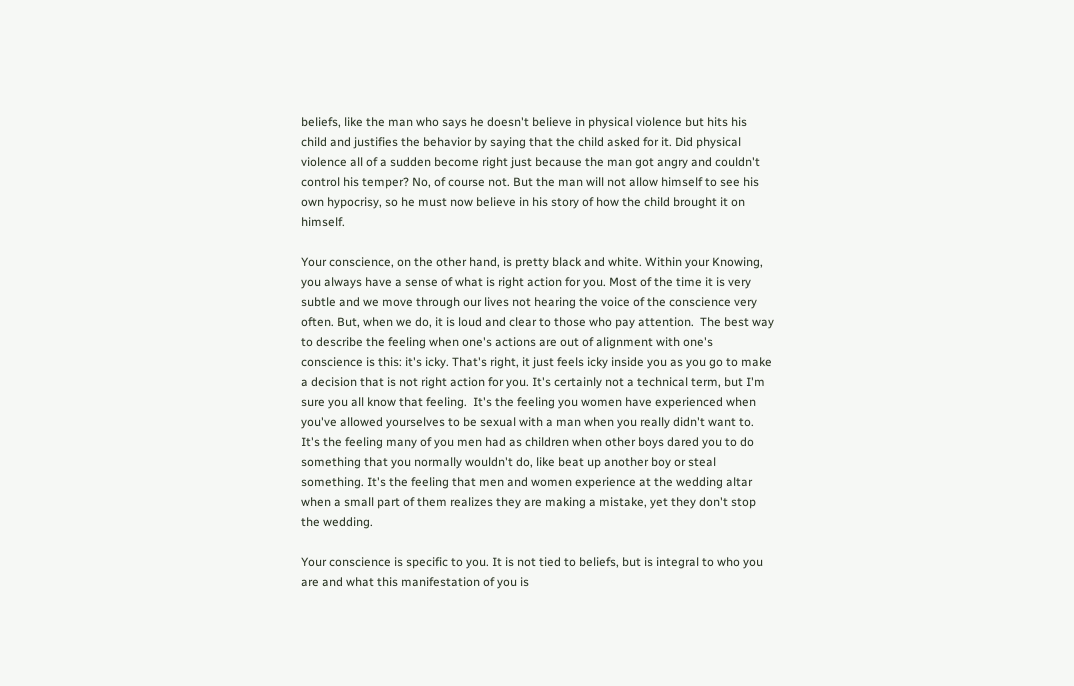beliefs, like the man who says he doesn't believe in physical violence but hits his child and justifies the behavior by saying that the child asked for it. Did physical violence all of a sudden become right just because the man got angry and couldn't control his temper? No, of course not. But the man will not allow himself to see his own hypocrisy, so he must now believe in his story of how the child brought it on himself.

Your conscience, on the other hand, is pretty black and white. Within your Knowing, you always have a sense of what is right action for you. Most of the time it is very subtle and we move through our lives not hearing the voice of the conscience very often. But, when we do, it is loud and clear to those who pay attention.  The best way to describe the feeling when one's actions are out of alignment with one's conscience is this: it's icky. That's right, it just feels icky inside you as you go to make a decision that is not right action for you. It's certainly not a technical term, but I'm sure you all know that feeling.  It's the feeling you women have experienced when you've allowed yourselves to be sexual with a man when you really didn't want to. It's the feeling many of you men had as children when other boys dared you to do something that you normally wouldn't do, like beat up another boy or steal something. It's the feeling that men and women experience at the wedding altar when a small part of them realizes they are making a mistake, yet they don't stop the wedding.

Your conscience is specific to you. It is not tied to beliefs, but is integral to who you are and what this manifestation of you is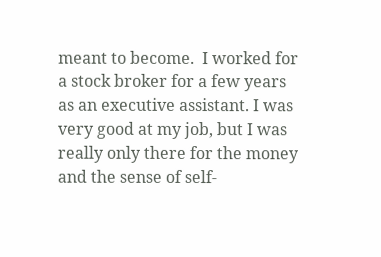meant to become.  I worked for a stock broker for a few years as an executive assistant. I was very good at my job, but I was really only there for the money and the sense of self-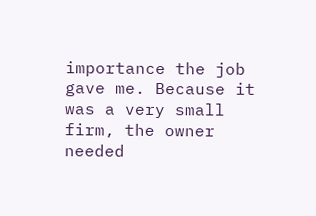importance the job gave me. Because it was a very small firm, the owner needed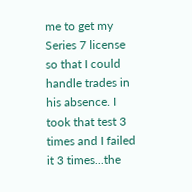me to get my Series 7 license so that I could handle trades in his absence. I took that test 3 times and I failed it 3 times...the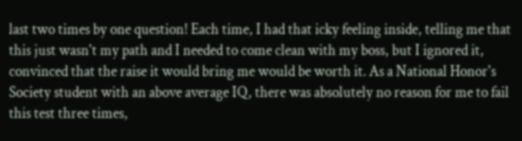last two times by one question! Each time, I had that icky feeling inside, telling me that this just wasn't my path and I needed to come clean with my boss, but I ignored it, convinced that the raise it would bring me would be worth it. As a National Honor's Society student with an above average IQ, there was absolutely no reason for me to fail this test three times,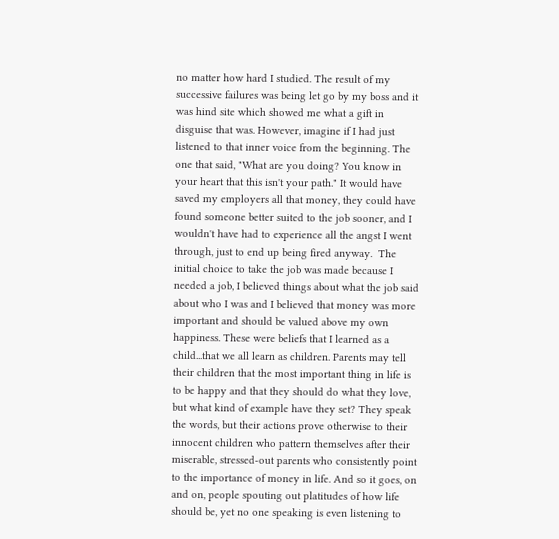no matter how hard I studied. The result of my successive failures was being let go by my boss and it was hind site which showed me what a gift in disguise that was. However, imagine if I had just listened to that inner voice from the beginning. The one that said, "What are you doing? You know in your heart that this isn't your path." It would have saved my employers all that money, they could have found someone better suited to the job sooner, and I wouldn't have had to experience all the angst I went through, just to end up being fired anyway.  The initial choice to take the job was made because I needed a job, I believed things about what the job said about who I was and I believed that money was more important and should be valued above my own happiness. These were beliefs that I learned as a child...that we all learn as children. Parents may tell their children that the most important thing in life is to be happy and that they should do what they love, but what kind of example have they set? They speak the words, but their actions prove otherwise to their innocent children who pattern themselves after their miserable, stressed-out parents who consistently point to the importance of money in life. And so it goes, on and on, people spouting out platitudes of how life should be, yet no one speaking is even listening to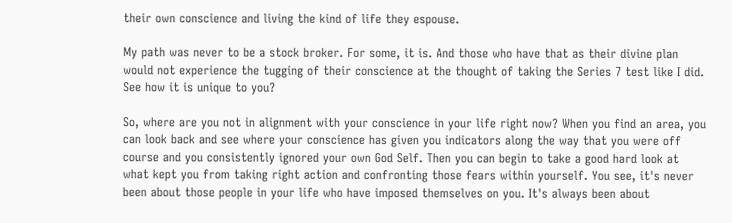their own conscience and living the kind of life they espouse.

My path was never to be a stock broker. For some, it is. And those who have that as their divine plan would not experience the tugging of their conscience at the thought of taking the Series 7 test like I did. See how it is unique to you?

So, where are you not in alignment with your conscience in your life right now? When you find an area, you can look back and see where your conscience has given you indicators along the way that you were off course and you consistently ignored your own God Self. Then you can begin to take a good hard look at what kept you from taking right action and confronting those fears within yourself. You see, it's never been about those people in your life who have imposed themselves on you. It's always been about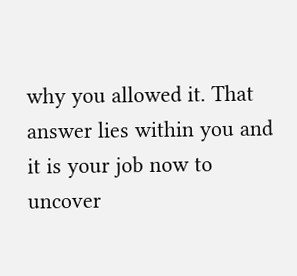why you allowed it. That answer lies within you and it is your job now to uncover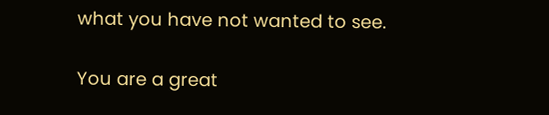what you have not wanted to see.

You are a great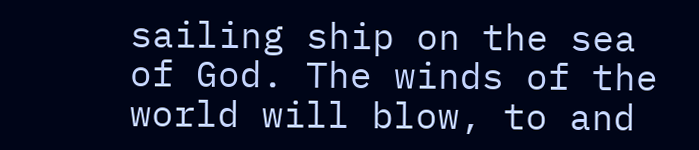sailing ship on the sea of God. The winds of the world will blow, to and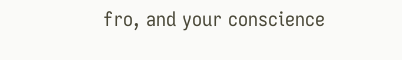fro, and your conscience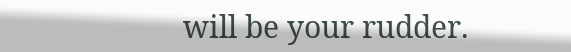will be your rudder.